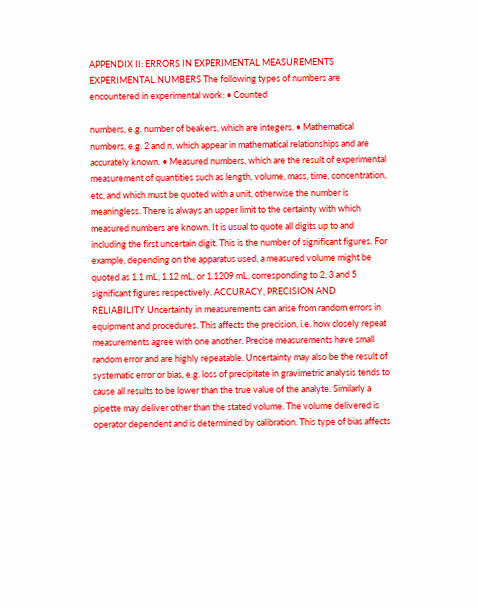APPENDIX II: ERRORS IN EXPERIMENTAL MEASUREMENTS EXPERIMENTAL NUMBERS The following types of numbers are encountered in experimental work: • Counted

numbers, e.g. number of beakers, which are integers. • Mathematical numbers, e.g. 2 and n, which appear in mathematical relationships and are accurately known. • Measured numbers, which are the result of experimental measurement of quantities such as length, volume, mass, time, concentration, etc, and which must be quoted with a unit, otherwise the number is meaningless. There is always an upper limit to the certainty with which measured numbers are known. It is usual to quote all digits up to and including the first uncertain digit. This is the number of significant figures. For example, depending on the apparatus used, a measured volume might be quoted as 1.1 mL, 1.12 mL, or 1.1209 mL, corresponding to 2, 3 and 5 significant figures respectively. ACCURACY, PRECISION AND RELIABILITY Uncertainty in measurements can arise from random errors in equipment and procedures. This affects the precision, i.e. how closely repeat measurements agree with one another. Precise measurements have small random error and are highly repeatable. Uncertainty may also be the result of systematic error or bias, e.g. loss of precipitate in gravimetric analysis tends to cause all results to be lower than the true value of the analyte. Similarly a pipette may deliver other than the stated volume. The volume delivered is operator dependent and is determined by calibration. This type of bias affects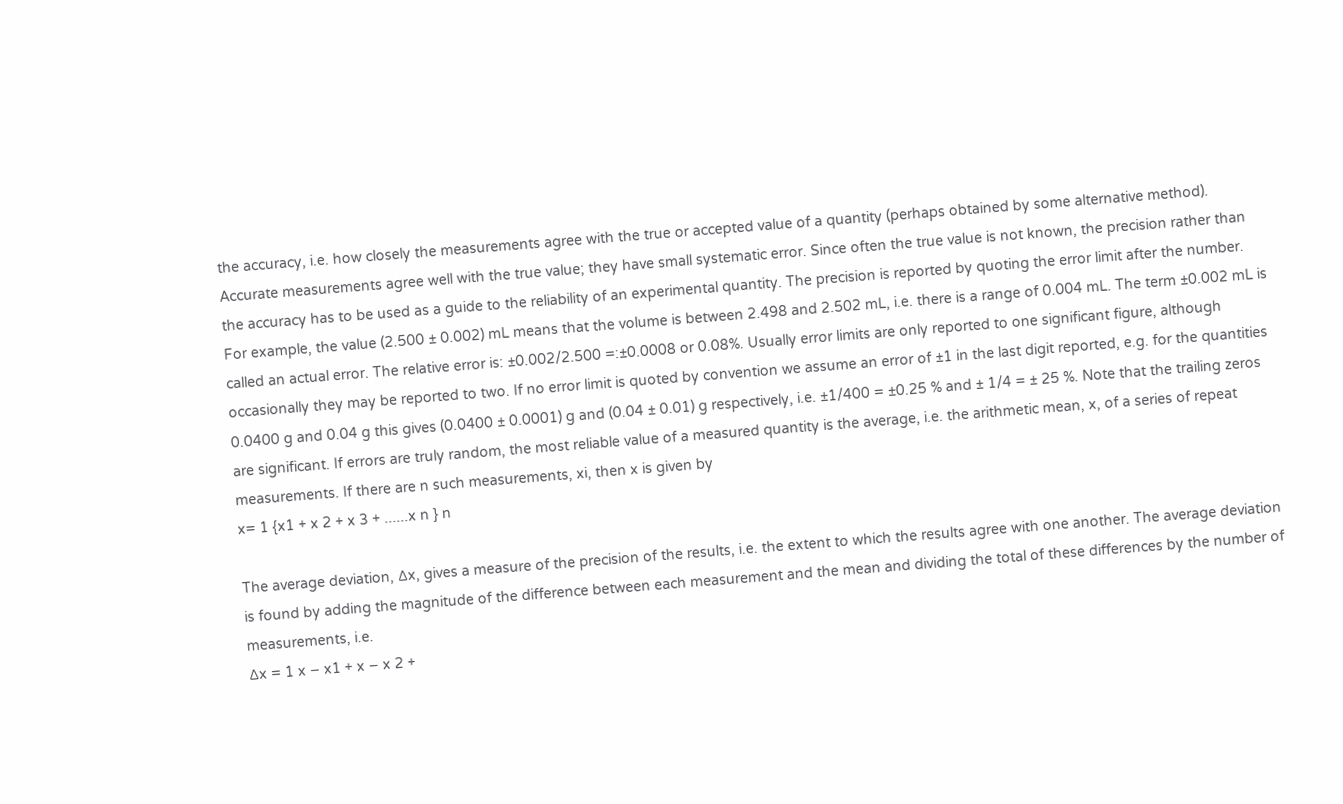the accuracy, i.e. how closely the measurements agree with the true or accepted value of a quantity (perhaps obtained by some alternative method). Accurate measurements agree well with the true value; they have small systematic error. Since often the true value is not known, the precision rather than the accuracy has to be used as a guide to the reliability of an experimental quantity. The precision is reported by quoting the error limit after the number. For example, the value (2.500 ± 0.002) mL means that the volume is between 2.498 and 2.502 mL, i.e. there is a range of 0.004 mL. The term ±0.002 mL is called an actual error. The relative error is: ±0.002/2.500 =:±0.0008 or 0.08%. Usually error limits are only reported to one significant figure, although occasionally they may be reported to two. If no error limit is quoted by convention we assume an error of ±1 in the last digit reported, e.g. for the quantities 0.0400 g and 0.04 g this gives (0.0400 ± 0.0001) g and (0.04 ± 0.01) g respectively, i.e. ±1/400 = ±0.25 % and ± 1/4 = ± 25 %. Note that the trailing zeros are significant. If errors are truly random, the most reliable value of a measured quantity is the average, i.e. the arithmetic mean, x, of a series of repeat measurements. If there are n such measurements, xi, then x is given by
x= 1 {x1 + x 2 + x 3 + ......x n } n

The average deviation, ∆x, gives a measure of the precision of the results, i.e. the extent to which the results agree with one another. The average deviation is found by adding the magnitude of the difference between each measurement and the mean and dividing the total of these differences by the number of measurements, i.e.
∆x = 1 x − x1 + x − x 2 +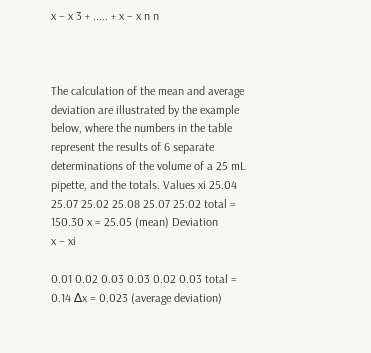x − x 3 + ..... + x − x n n



The calculation of the mean and average deviation are illustrated by the example below, where the numbers in the table represent the results of 6 separate determinations of the volume of a 25 mL pipette, and the totals. Values xi 25.04 25.07 25.02 25.08 25.07 25.02 total = 150.30 x = 25.05 (mean) Deviation
x − xi

0.01 0.02 0.03 0.03 0.02 0.03 total = 0.14 ∆x = 0.023 (average deviation)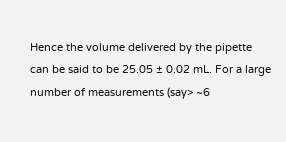Hence the volume delivered by the pipette can be said to be 25.05 ± 0.02 mL. For a large number of measurements (say> ~6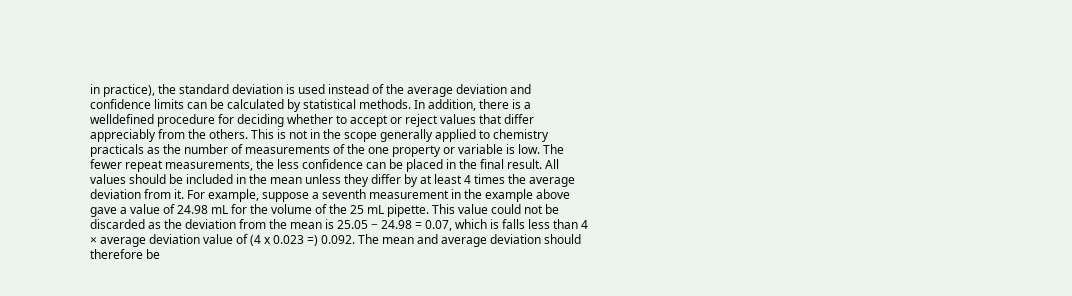in practice), the standard deviation is used instead of the average deviation and confidence limits can be calculated by statistical methods. In addition, there is a welldefined procedure for deciding whether to accept or reject values that differ appreciably from the others. This is not in the scope generally applied to chemistry practicals as the number of measurements of the one property or variable is low. The fewer repeat measurements, the less confidence can be placed in the final result. All values should be included in the mean unless they differ by at least 4 times the average deviation from it. For example, suppose a seventh measurement in the example above gave a value of 24.98 mL for the volume of the 25 mL pipette. This value could not be discarded as the deviation from the mean is 25.05 − 24.98 = 0.07, which is falls less than 4 × average deviation value of (4 x 0.023 =) 0.092. The mean and average deviation should therefore be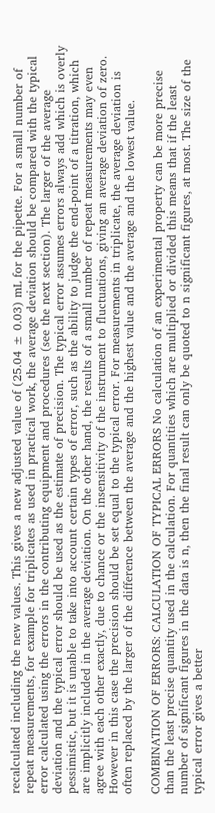recalculated including the new values. This gives a new adjusted value of (25.04 ± 0.03) mL for the pipette. For a small number of repeat measurements, for example for triplicates as used in practical work, the average deviation should be compared with the typical error calculated using the errors in the contributing equipment and procedures (see the next section). The larger of the average deviation and the typical error should be used as the estimate of precision. The typical error assumes errors always add which is overly pessimistic, but it is unable to take into account certain types of error, such as the ability to judge the end-point of a titration, which are implicitly included in the average deviation. On the other hand, the results of a small number of repeat measurements may even agree with each other exactly, due to chance or the insensitivity of the instrument to fluctuations, giving an average deviation of zero. However in this case the precision should be set equal to the typical error. For measurements in triplicate, the average deviation is often replaced by the larger of the difference between the average and the highest value and the average and the lowest value.

COMBINATION OF ERRORS: CALCULATION OF TYPICAL ERRORS No calculation of an experimental property can be more precise than the least precise quantity used in the calculation. For quantities which are multiplied or divided this means that if the least number of significant figures in the data is n, then the final result can only be quoted to n significant figures, at most. The size of the typical error gives a better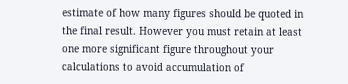estimate of how many figures should be quoted in the final result. However you must retain at least one more significant figure throughout your calculations to avoid accumulation of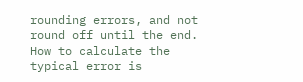rounding errors, and not round off until the end. How to calculate the typical error is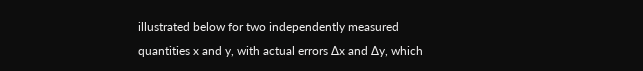illustrated below for two independently measured quantities x and y, with actual errors ∆x and ∆y, which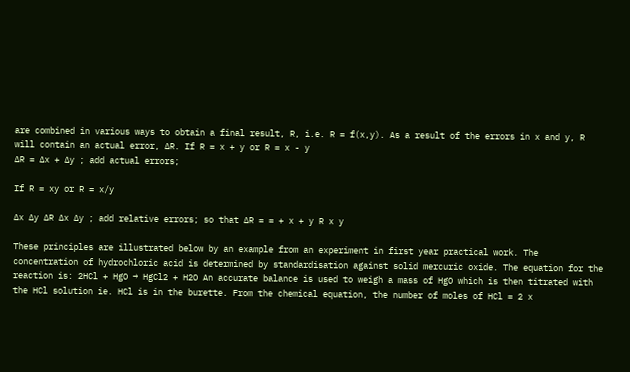are combined in various ways to obtain a final result, R, i.e. R = f(x,y). As a result of the errors in x and y, R will contain an actual error, ∆R. If R = x + y or R = x - y
∆R = ∆x + ∆y ; add actual errors;

If R = xy or R = x/y

∆x ∆y ∆R ∆x ∆y ; add relative errors; so that ∆R = = + x + y R x y

These principles are illustrated below by an example from an experiment in first year practical work. The concentration of hydrochloric acid is determined by standardisation against solid mercuric oxide. The equation for the reaction is: 2HCl + HgO → HgCl2 + H2O An accurate balance is used to weigh a mass of HgO which is then titrated with the HCl solution ie. HCl is in the burette. From the chemical equation, the number of moles of HCl = 2 x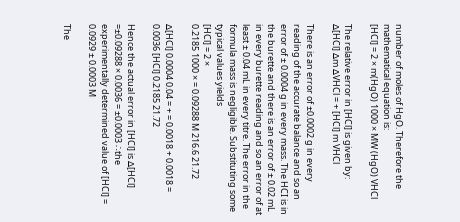number of moles of HgO. Therefore the mathematical equation is:
[HCl] = 2 × m(HgO) 1000 × MW (HgO) VHCl

The relative error in [HCl] is given by:
∆[HCl] ∆m ∆VHCl = + [HCl] m VHCl

There is an error of ±0.0002 g in every reading of the accurate balance and so an error of ± 0.0004 g in every mass. The HCI is in the burette and there is an error of ± 0.02 mL in every burette reading and so an error of at least ± 0.04 mL in every titre. The error in the formula mass is negligible. Substituting some typical values yields
[HCl] = 2 ×
0.2185 1000 × = 0.09288 M 216.6 21.72

∆[HCl] 0.0004 0.04 = + = 0.0018 + 0.0018 = 0.0036 [HCl] 0.2185 21.72

Hence the actual error in [HCl] is ∆[HCl] =±0.09288 × 0.0036 = ±0.0003 ∴the experimentally determined value of [HCl] = 0.0929 ± 0.0003 M

The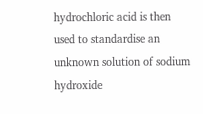hydrochloric acid is then used to standardise an unknown solution of sodium hydroxide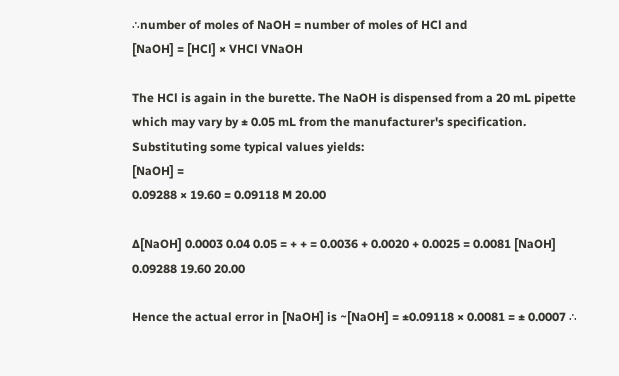∴number of moles of NaOH = number of moles of HCl and
[NaOH] = [HCl] × VHCl VNaOH

The HCl is again in the burette. The NaOH is dispensed from a 20 mL pipette which may vary by ± 0.05 mL from the manufacturer's specification. Substituting some typical values yields:
[NaOH] =
0.09288 × 19.60 = 0.09118 M 20.00

∆[NaOH] 0.0003 0.04 0.05 = + + = 0.0036 + 0.0020 + 0.0025 = 0.0081 [NaOH] 0.09288 19.60 20.00

Hence the actual error in [NaOH] is ~[NaOH] = ±0.09118 × 0.0081 = ± 0.0007 ∴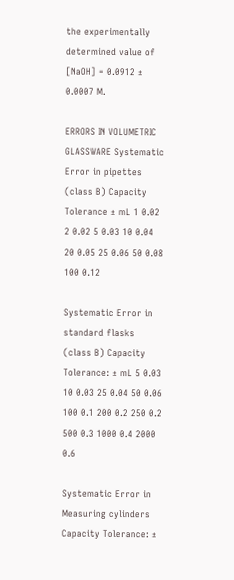the experimentally determined value of [NaOH] = 0.0912 ± 0.0007 M.

ERRORS IN VOLUMETRIC GLASSWARE Systematic Error in pipettes (class B) Capacity Tolerance ± mL 1 0.02 2 0.02 5 0.03 10 0.04 20 0.05 25 0.06 50 0.08 100 0.12

Systematic Error in standard flasks (class B) Capacity Tolerance: ± mL 5 0.03 10 0.03 25 0.04 50 0.06 100 0.1 200 0.2 250 0.2 500 0.3 1000 0.4 2000 0.6

Systematic Error in Measuring cylinders Capacity Tolerance: ±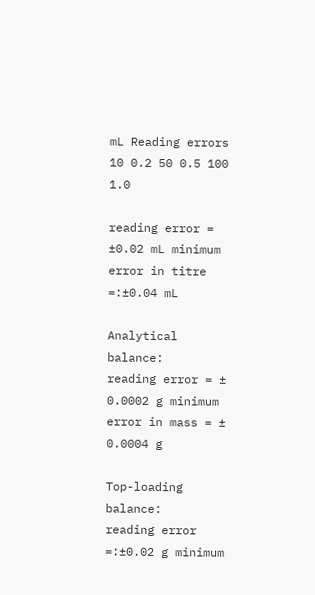mL Reading errors 10 0.2 50 0.5 100 1.0

reading error = ±0.02 mL minimum error in titre =:±0.04 mL

Analytical balance:
reading error = ± 0.0002 g minimum error in mass = ± 0.0004 g

Top-loading balance:
reading error =:±0.02 g minimum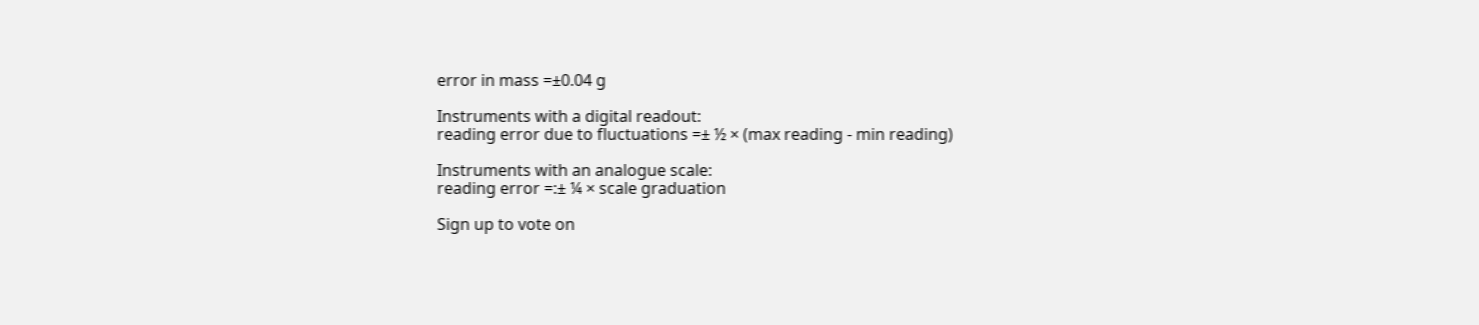error in mass =±0.04 g

Instruments with a digital readout:
reading error due to fluctuations =± ½ × (max reading - min reading)

Instruments with an analogue scale:
reading error =:± ¼ × scale graduation

Sign up to vote on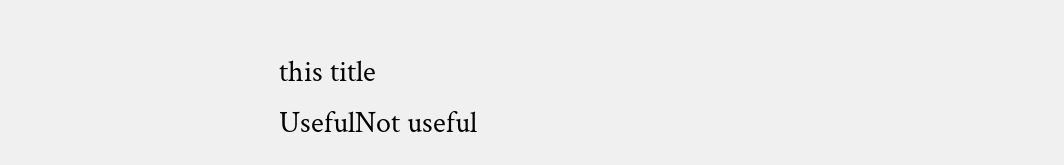this title
UsefulNot useful